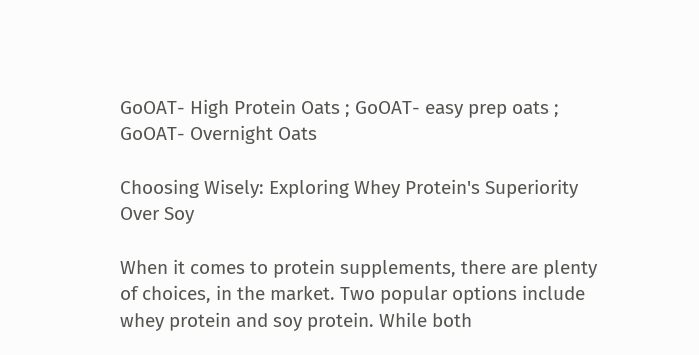GoOAT- High Protein Oats ; GoOAT- easy prep oats ; GoOAT- Overnight Oats

Choosing Wisely: Exploring Whey Protein's Superiority Over Soy

When it comes to protein supplements, there are plenty of choices, in the market. Two popular options include whey protein and soy protein. While both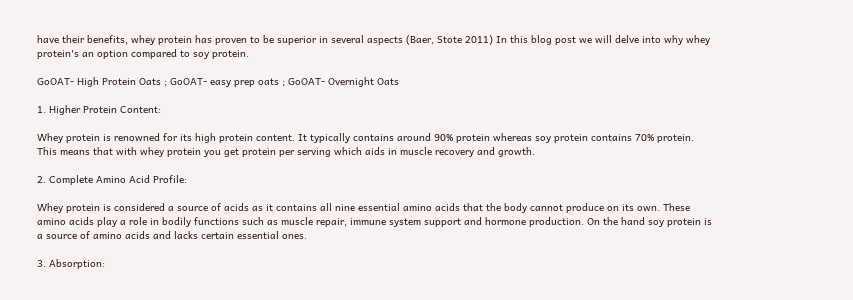have their benefits, whey protein has proven to be superior in several aspects (Baer, Stote 2011) In this blog post we will delve into why whey protein's an option compared to soy protein.

GoOAT- High Protein Oats ; GoOAT- easy prep oats ; GoOAT- Overnight Oats

1. Higher Protein Content:

Whey protein is renowned for its high protein content. It typically contains around 90% protein whereas soy protein contains 70% protein. This means that with whey protein you get protein per serving which aids in muscle recovery and growth.

2. Complete Amino Acid Profile:

Whey protein is considered a source of acids as it contains all nine essential amino acids that the body cannot produce on its own. These amino acids play a role in bodily functions such as muscle repair, immune system support and hormone production. On the hand soy protein is a source of amino acids and lacks certain essential ones.

3. Absorption: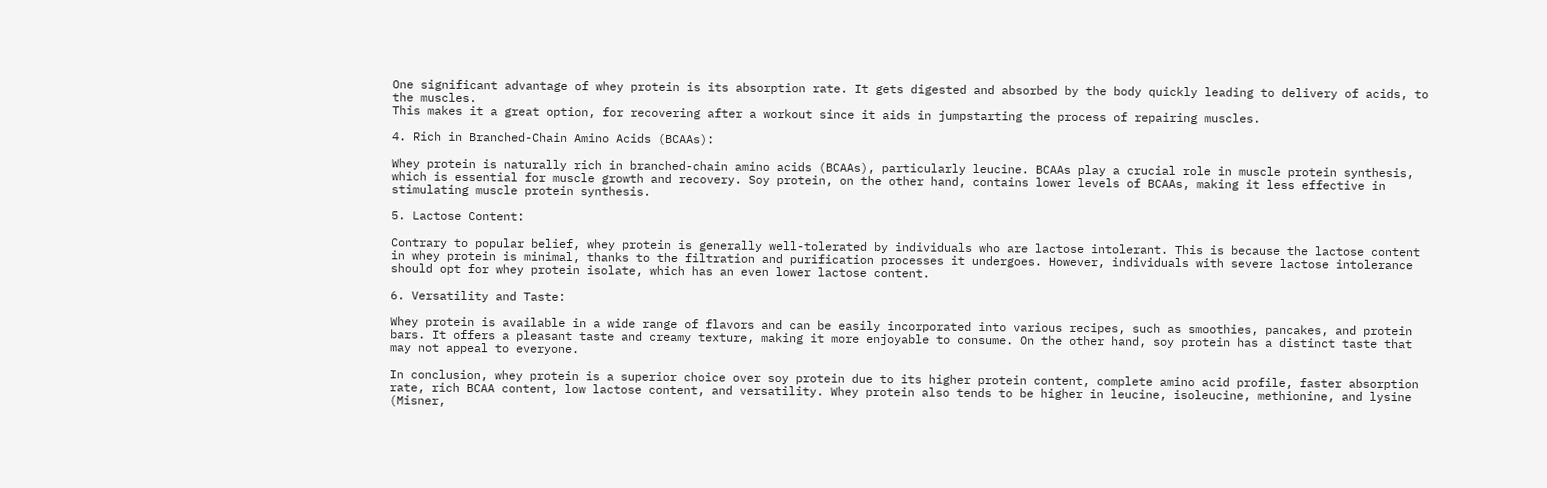One significant advantage of whey protein is its absorption rate. It gets digested and absorbed by the body quickly leading to delivery of acids, to the muscles.
This makes it a great option, for recovering after a workout since it aids in jumpstarting the process of repairing muscles.

4. Rich in Branched-Chain Amino Acids (BCAAs):

Whey protein is naturally rich in branched-chain amino acids (BCAAs), particularly leucine. BCAAs play a crucial role in muscle protein synthesis, which is essential for muscle growth and recovery. Soy protein, on the other hand, contains lower levels of BCAAs, making it less effective in stimulating muscle protein synthesis.

5. Lactose Content:

Contrary to popular belief, whey protein is generally well-tolerated by individuals who are lactose intolerant. This is because the lactose content in whey protein is minimal, thanks to the filtration and purification processes it undergoes. However, individuals with severe lactose intolerance should opt for whey protein isolate, which has an even lower lactose content.

6. Versatility and Taste:

Whey protein is available in a wide range of flavors and can be easily incorporated into various recipes, such as smoothies, pancakes, and protein bars. It offers a pleasant taste and creamy texture, making it more enjoyable to consume. On the other hand, soy protein has a distinct taste that may not appeal to everyone.

In conclusion, whey protein is a superior choice over soy protein due to its higher protein content, complete amino acid profile, faster absorption rate, rich BCAA content, low lactose content, and versatility. Whey protein also tends to be higher in leucine, isoleucine, methionine, and lysine (Misner,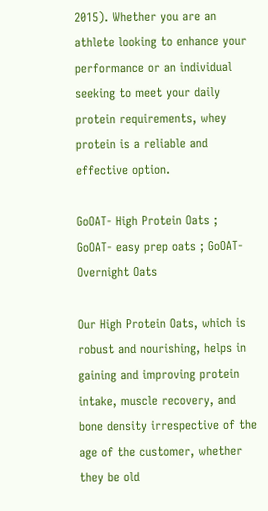2015). Whether you are an athlete looking to enhance your performance or an individual seeking to meet your daily protein requirements, whey protein is a reliable and effective option.

GoOAT- High Protein Oats ; GoOAT- easy prep oats ; GoOAT- Overnight Oats

Our High Protein Oats, which is robust and nourishing, helps in gaining and improving protein intake, muscle recovery, and bone density irrespective of the age of the customer, whether they be old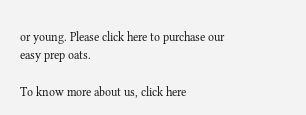or young. Please click here to purchase our easy prep oats.

To know more about us, click here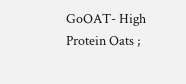GoOAT- High Protein Oats ;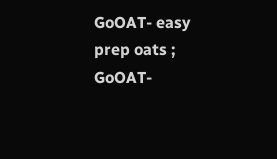GoOAT- easy prep oats ; GoOAT-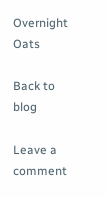Overnight Oats

Back to blog

Leave a comment